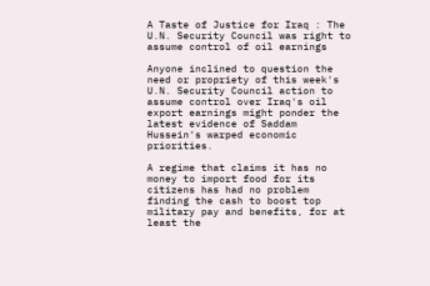A Taste of Justice for Iraq : The U.N. Security Council was right to assume control of oil earnings

Anyone inclined to question the need or propriety of this week's U.N. Security Council action to assume control over Iraq's oil export earnings might ponder the latest evidence of Saddam Hussein's warped economic priorities.

A regime that claims it has no money to import food for its citizens has had no problem finding the cash to boost top military pay and benefits, for at least the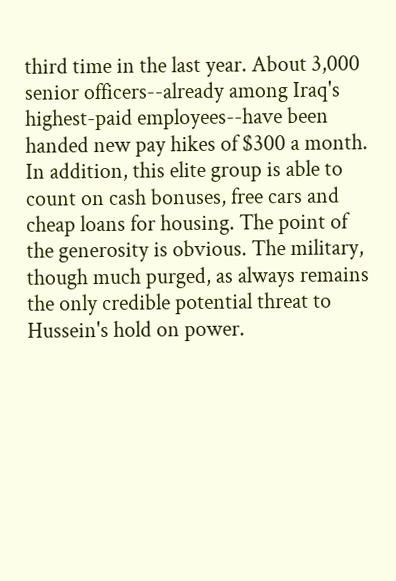third time in the last year. About 3,000 senior officers--already among Iraq's highest-paid employees--have been handed new pay hikes of $300 a month. In addition, this elite group is able to count on cash bonuses, free cars and cheap loans for housing. The point of the generosity is obvious. The military, though much purged, as always remains the only credible potential threat to Hussein's hold on power.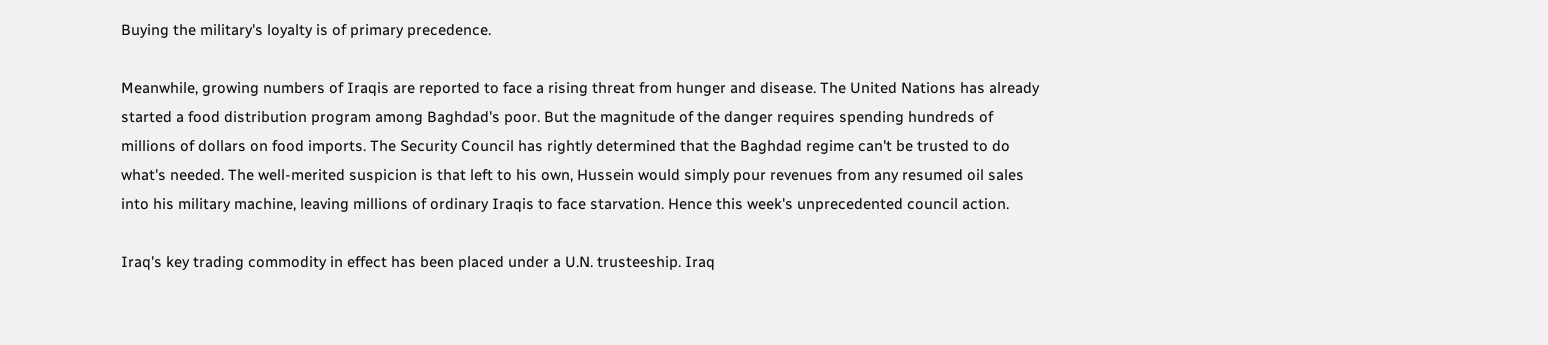Buying the military's loyalty is of primary precedence.

Meanwhile, growing numbers of Iraqis are reported to face a rising threat from hunger and disease. The United Nations has already started a food distribution program among Baghdad's poor. But the magnitude of the danger requires spending hundreds of millions of dollars on food imports. The Security Council has rightly determined that the Baghdad regime can't be trusted to do what's needed. The well-merited suspicion is that left to his own, Hussein would simply pour revenues from any resumed oil sales into his military machine, leaving millions of ordinary Iraqis to face starvation. Hence this week's unprecedented council action.

Iraq's key trading commodity in effect has been placed under a U.N. trusteeship. Iraq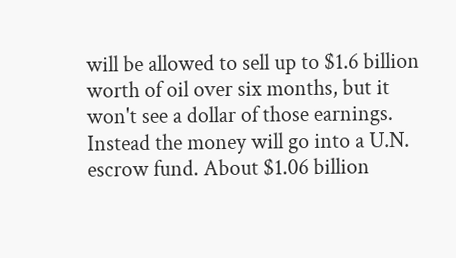will be allowed to sell up to $1.6 billion worth of oil over six months, but it won't see a dollar of those earnings. Instead the money will go into a U.N. escrow fund. About $1.06 billion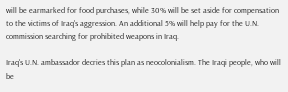will be earmarked for food purchases, while 30% will be set aside for compensation to the victims of Iraq's aggression. An additional 5% will help pay for the U.N. commission searching for prohibited weapons in Iraq.

Iraq's U.N. ambassador decries this plan as neocolonialism. The Iraqi people, who will be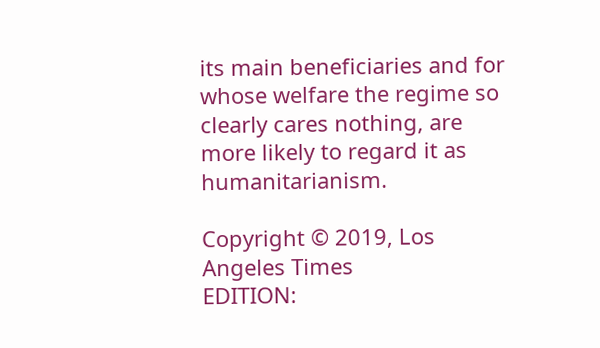its main beneficiaries and for whose welfare the regime so clearly cares nothing, are more likely to regard it as humanitarianism.

Copyright © 2019, Los Angeles Times
EDITION: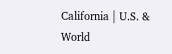California | U.S. & World